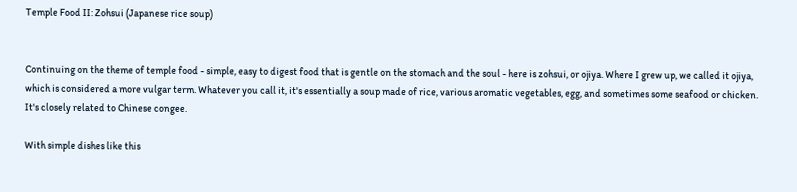Temple Food II: Zohsui (Japanese rice soup)


Continuing on the theme of temple food - simple, easy to digest food that is gentle on the stomach and the soul - here is zohsui, or ojiya. Where I grew up, we called it ojiya, which is considered a more vulgar term. Whatever you call it, it's essentially a soup made of rice, various aromatic vegetables, egg, and sometimes some seafood or chicken. It's closely related to Chinese congee.

With simple dishes like this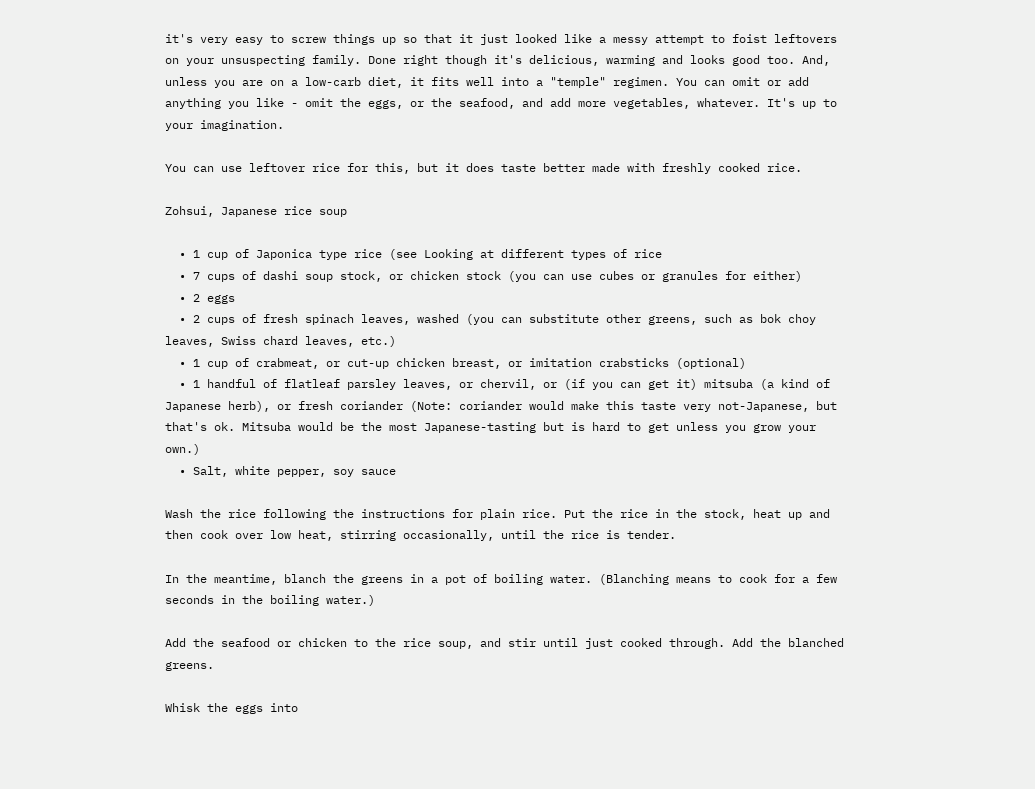it's very easy to screw things up so that it just looked like a messy attempt to foist leftovers on your unsuspecting family. Done right though it's delicious, warming and looks good too. And, unless you are on a low-carb diet, it fits well into a "temple" regimen. You can omit or add anything you like - omit the eggs, or the seafood, and add more vegetables, whatever. It's up to your imagination.

You can use leftover rice for this, but it does taste better made with freshly cooked rice.

Zohsui, Japanese rice soup

  • 1 cup of Japonica type rice (see Looking at different types of rice
  • 7 cups of dashi soup stock, or chicken stock (you can use cubes or granules for either)
  • 2 eggs
  • 2 cups of fresh spinach leaves, washed (you can substitute other greens, such as bok choy leaves, Swiss chard leaves, etc.)
  • 1 cup of crabmeat, or cut-up chicken breast, or imitation crabsticks (optional)
  • 1 handful of flatleaf parsley leaves, or chervil, or (if you can get it) mitsuba (a kind of Japanese herb), or fresh coriander (Note: coriander would make this taste very not-Japanese, but that's ok. Mitsuba would be the most Japanese-tasting but is hard to get unless you grow your own.)
  • Salt, white pepper, soy sauce

Wash the rice following the instructions for plain rice. Put the rice in the stock, heat up and then cook over low heat, stirring occasionally, until the rice is tender.

In the meantime, blanch the greens in a pot of boiling water. (Blanching means to cook for a few seconds in the boiling water.)

Add the seafood or chicken to the rice soup, and stir until just cooked through. Add the blanched greens.

Whisk the eggs into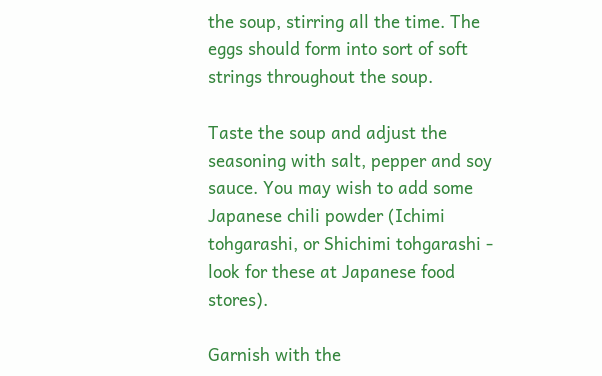the soup, stirring all the time. The eggs should form into sort of soft strings throughout the soup.

Taste the soup and adjust the seasoning with salt, pepper and soy sauce. You may wish to add some Japanese chili powder (Ichimi tohgarashi, or Shichimi tohgarashi - look for these at Japanese food stores).

Garnish with the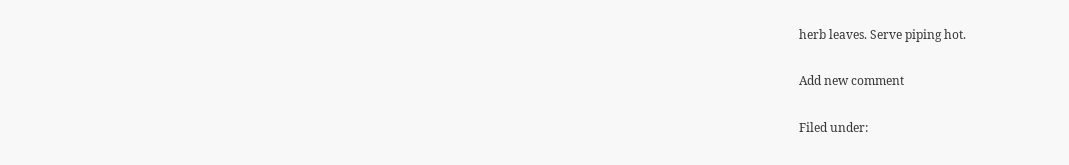herb leaves. Serve piping hot.

Add new comment

Filed under: